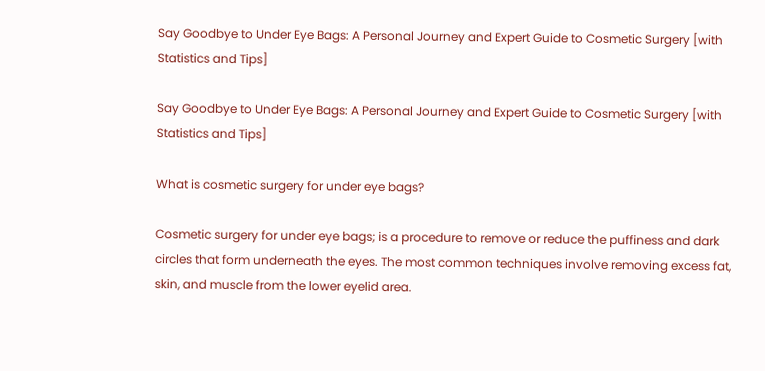Say Goodbye to Under Eye Bags: A Personal Journey and Expert Guide to Cosmetic Surgery [with Statistics and Tips]

Say Goodbye to Under Eye Bags: A Personal Journey and Expert Guide to Cosmetic Surgery [with Statistics and Tips]

What is cosmetic surgery for under eye bags?

Cosmetic surgery for under eye bags; is a procedure to remove or reduce the puffiness and dark circles that form underneath the eyes. The most common techniques involve removing excess fat, skin, and muscle from the lower eyelid area.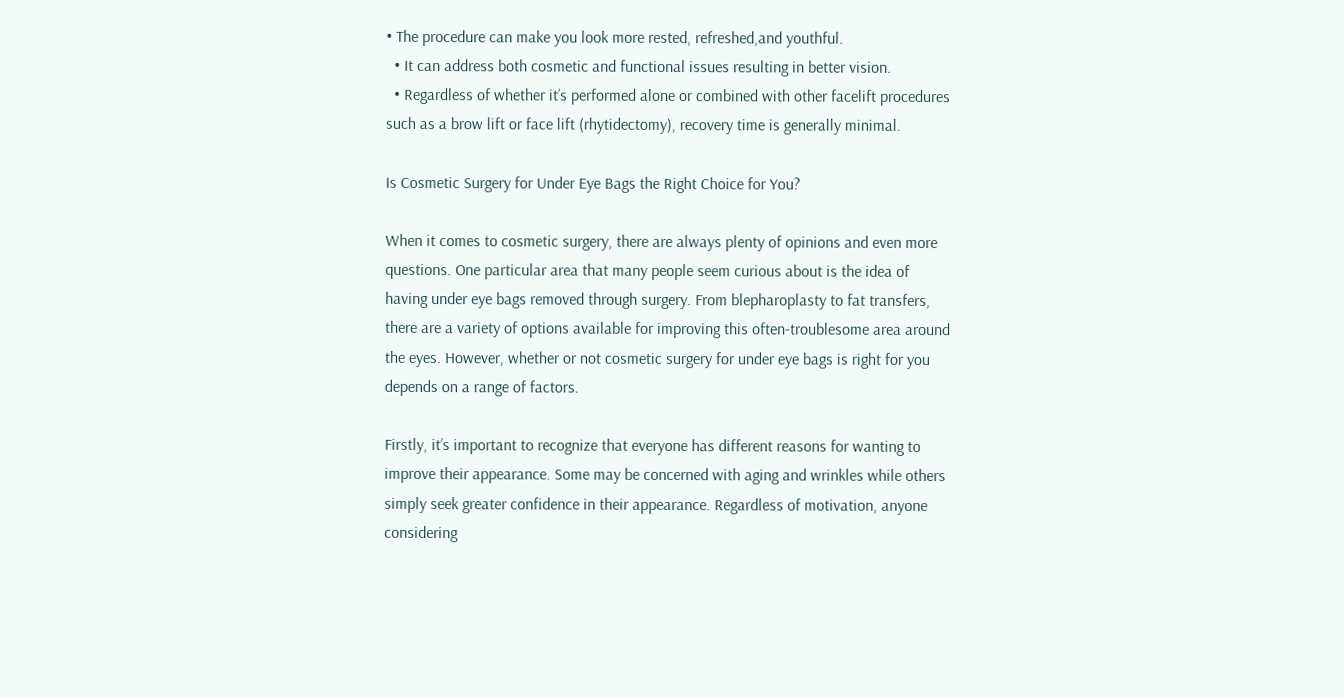• The procedure can make you look more rested, refreshed,and youthful.
  • It can address both cosmetic and functional issues resulting in better vision.
  • Regardless of whether it’s performed alone or combined with other facelift procedures such as a brow lift or face lift (rhytidectomy), recovery time is generally minimal.

Is Cosmetic Surgery for Under Eye Bags the Right Choice for You?

When it comes to cosmetic surgery, there are always plenty of opinions and even more questions. One particular area that many people seem curious about is the idea of having under eye bags removed through surgery. From blepharoplasty to fat transfers, there are a variety of options available for improving this often-troublesome area around the eyes. However, whether or not cosmetic surgery for under eye bags is right for you depends on a range of factors.

Firstly, it’s important to recognize that everyone has different reasons for wanting to improve their appearance. Some may be concerned with aging and wrinkles while others simply seek greater confidence in their appearance. Regardless of motivation, anyone considering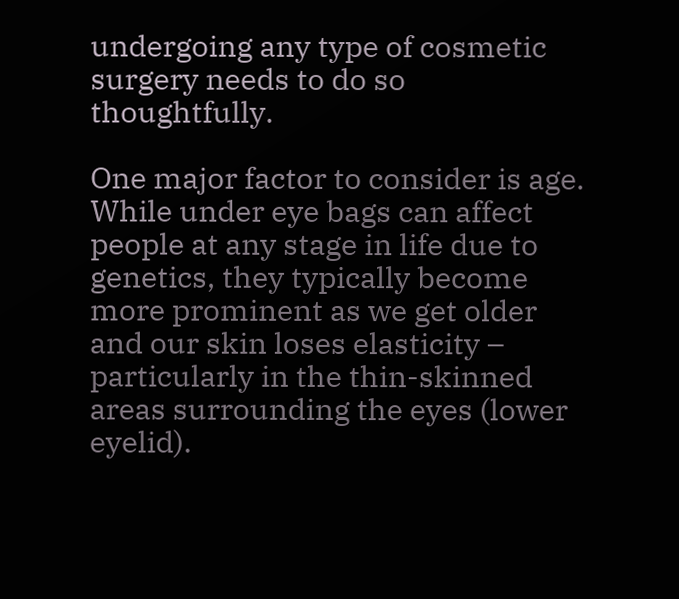undergoing any type of cosmetic surgery needs to do so thoughtfully.

One major factor to consider is age. While under eye bags can affect people at any stage in life due to genetics, they typically become more prominent as we get older and our skin loses elasticity – particularly in the thin-skinned areas surrounding the eyes (lower eyelid).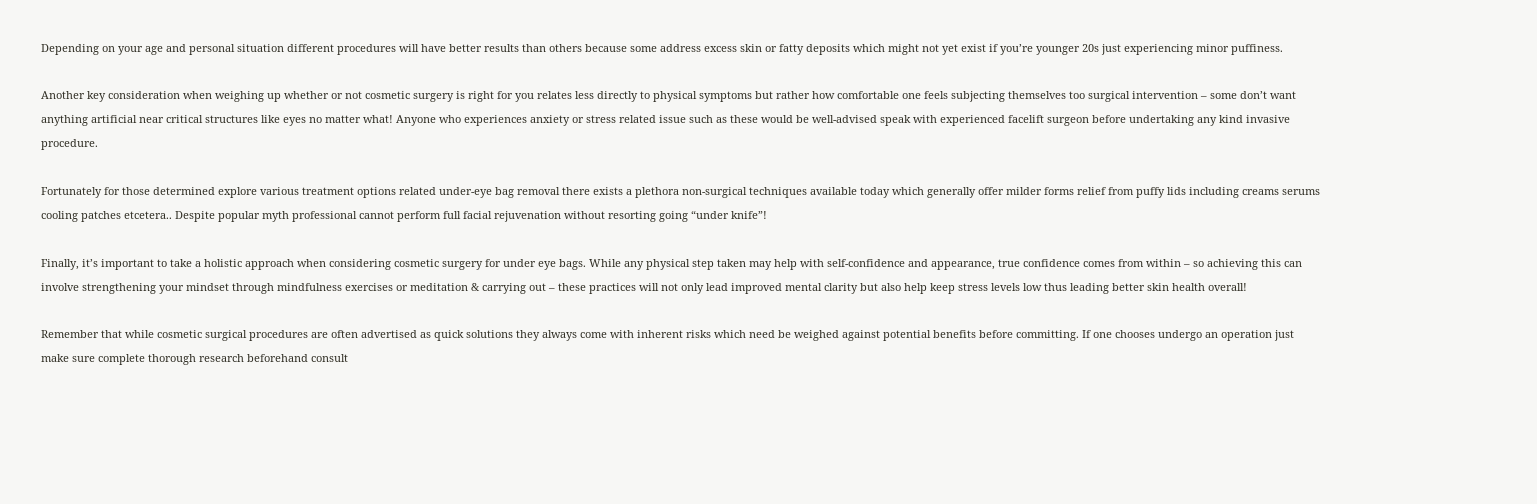Depending on your age and personal situation different procedures will have better results than others because some address excess skin or fatty deposits which might not yet exist if you’re younger 20s just experiencing minor puffiness.

Another key consideration when weighing up whether or not cosmetic surgery is right for you relates less directly to physical symptoms but rather how comfortable one feels subjecting themselves too surgical intervention – some don’t want anything artificial near critical structures like eyes no matter what! Anyone who experiences anxiety or stress related issue such as these would be well-advised speak with experienced facelift surgeon before undertaking any kind invasive procedure.

Fortunately for those determined explore various treatment options related under-eye bag removal there exists a plethora non-surgical techniques available today which generally offer milder forms relief from puffy lids including creams serums cooling patches etcetera.. Despite popular myth professional cannot perform full facial rejuvenation without resorting going “under knife”!

Finally, it’s important to take a holistic approach when considering cosmetic surgery for under eye bags. While any physical step taken may help with self-confidence and appearance, true confidence comes from within – so achieving this can involve strengthening your mindset through mindfulness exercises or meditation & carrying out – these practices will not only lead improved mental clarity but also help keep stress levels low thus leading better skin health overall!

Remember that while cosmetic surgical procedures are often advertised as quick solutions they always come with inherent risks which need be weighed against potential benefits before committing. If one chooses undergo an operation just make sure complete thorough research beforehand consult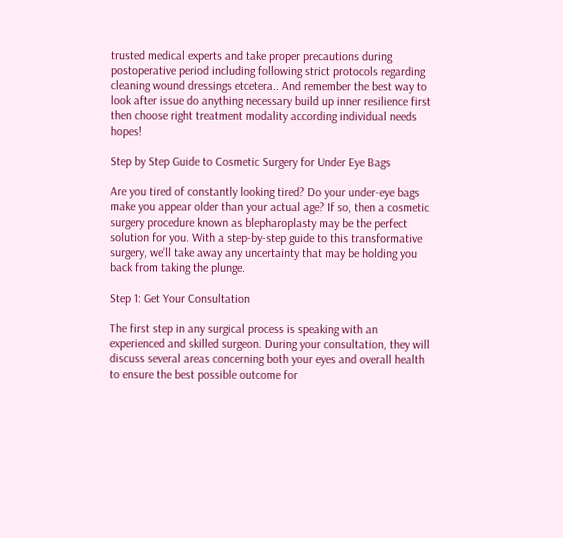trusted medical experts and take proper precautions during postoperative period including following strict protocols regarding cleaning wound dressings etcetera.. And remember the best way to look after issue do anything necessary build up inner resilience first then choose right treatment modality according individual needs hopes!

Step by Step Guide to Cosmetic Surgery for Under Eye Bags

Are you tired of constantly looking tired? Do your under-eye bags make you appear older than your actual age? If so, then a cosmetic surgery procedure known as blepharoplasty may be the perfect solution for you. With a step-by-step guide to this transformative surgery, we’ll take away any uncertainty that may be holding you back from taking the plunge.

Step 1: Get Your Consultation

The first step in any surgical process is speaking with an experienced and skilled surgeon. During your consultation, they will discuss several areas concerning both your eyes and overall health to ensure the best possible outcome for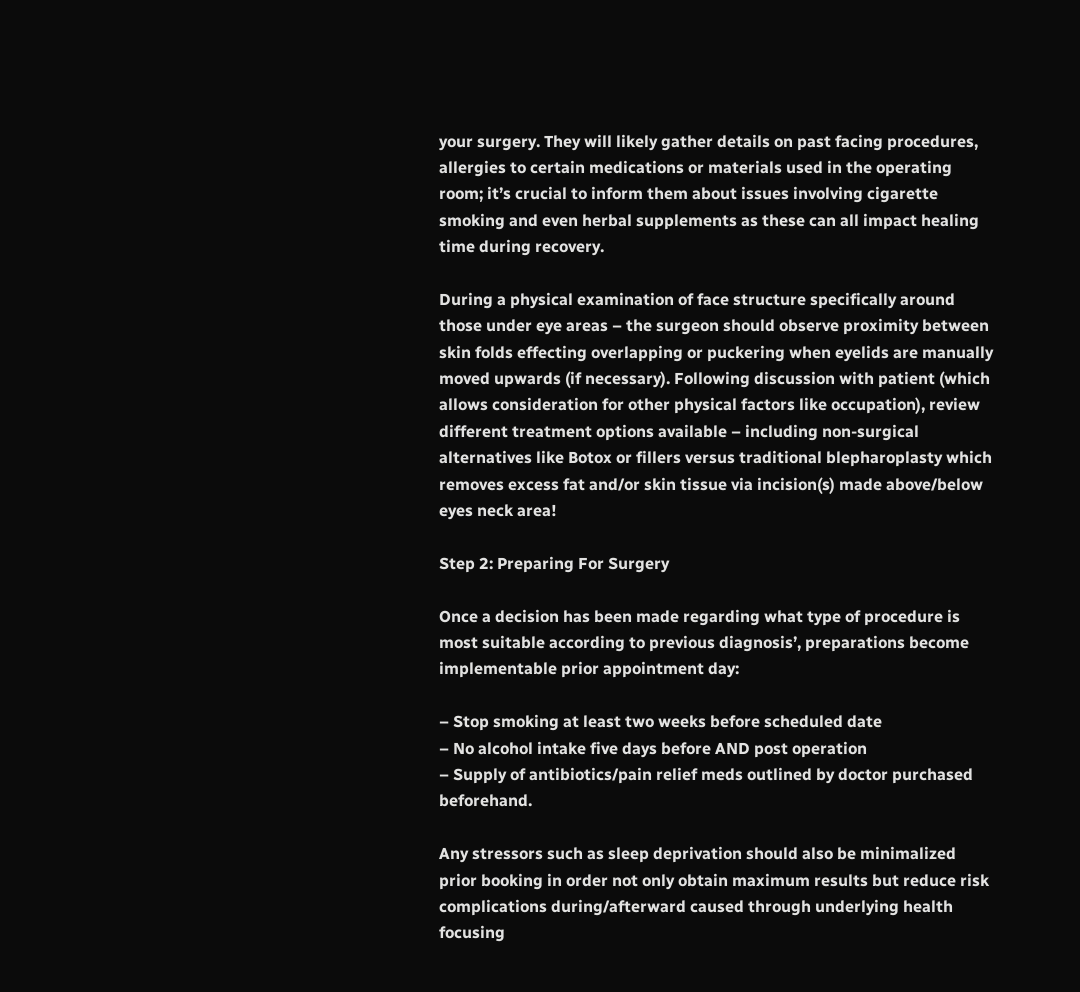your surgery. They will likely gather details on past facing procedures, allergies to certain medications or materials used in the operating room; it’s crucial to inform them about issues involving cigarette smoking and even herbal supplements as these can all impact healing time during recovery.

During a physical examination of face structure specifically around those under eye areas – the surgeon should observe proximity between skin folds effecting overlapping or puckering when eyelids are manually moved upwards (if necessary). Following discussion with patient (which allows consideration for other physical factors like occupation), review different treatment options available – including non-surgical alternatives like Botox or fillers versus traditional blepharoplasty which removes excess fat and/or skin tissue via incision(s) made above/below eyes neck area!

Step 2: Preparing For Surgery

Once a decision has been made regarding what type of procedure is most suitable according to previous diagnosis’, preparations become implementable prior appointment day:

– Stop smoking at least two weeks before scheduled date
– No alcohol intake five days before AND post operation
– Supply of antibiotics/pain relief meds outlined by doctor purchased beforehand.

Any stressors such as sleep deprivation should also be minimalized prior booking in order not only obtain maximum results but reduce risk complications during/afterward caused through underlying health focusing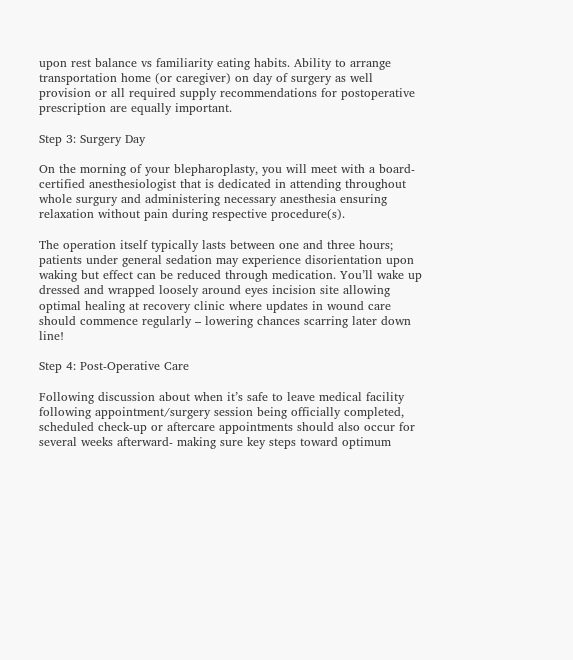upon rest balance vs familiarity eating habits. Ability to arrange transportation home (or caregiver) on day of surgery as well provision or all required supply recommendations for postoperative prescription are equally important.

Step 3: Surgery Day

On the morning of your blepharoplasty, you will meet with a board-certified anesthesiologist that is dedicated in attending throughout whole surgury and administering necessary anesthesia ensuring relaxation without pain during respective procedure(s).

The operation itself typically lasts between one and three hours; patients under general sedation may experience disorientation upon waking but effect can be reduced through medication. You’ll wake up dressed and wrapped loosely around eyes incision site allowing optimal healing at recovery clinic where updates in wound care should commence regularly – lowering chances scarring later down line!

Step 4: Post-Operative Care

Following discussion about when it’s safe to leave medical facility following appointment/surgery session being officially completed, scheduled check-up or aftercare appointments should also occur for several weeks afterward- making sure key steps toward optimum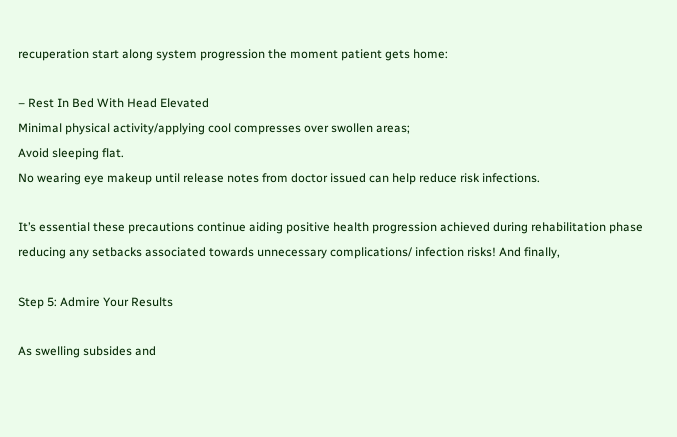recuperation start along system progression the moment patient gets home:

– Rest In Bed With Head Elevated
Minimal physical activity/applying cool compresses over swollen areas;
Avoid sleeping flat.
No wearing eye makeup until release notes from doctor issued can help reduce risk infections.

It’s essential these precautions continue aiding positive health progression achieved during rehabilitation phase reducing any setbacks associated towards unnecessary complications/ infection risks! And finally,

Step 5: Admire Your Results

As swelling subsides and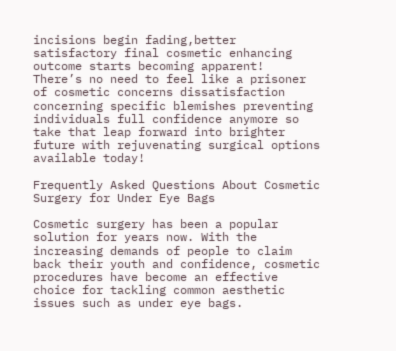incisions begin fading,better satisfactory final cosmetic enhancing outcome starts becoming apparent!
There’s no need to feel like a prisoner of cosmetic concerns dissatisfaction concerning specific blemishes preventing individuals full confidence anymore so take that leap forward into brighter future with rejuvenating surgical options available today!

Frequently Asked Questions About Cosmetic Surgery for Under Eye Bags

Cosmetic surgery has been a popular solution for years now. With the increasing demands of people to claim back their youth and confidence, cosmetic procedures have become an effective choice for tackling common aesthetic issues such as under eye bags.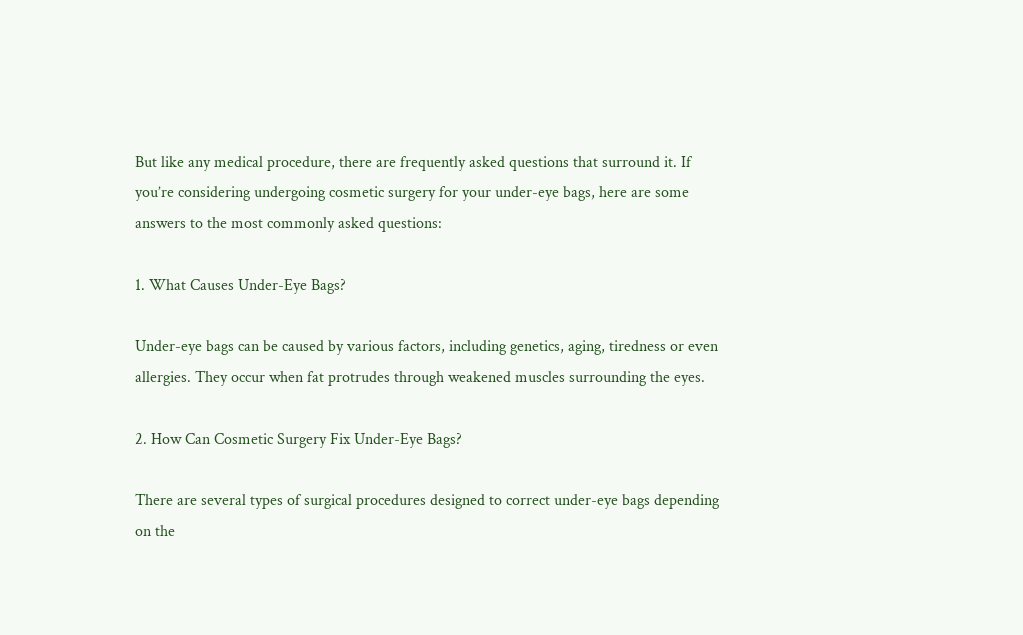But like any medical procedure, there are frequently asked questions that surround it. If you’re considering undergoing cosmetic surgery for your under-eye bags, here are some answers to the most commonly asked questions:

1. What Causes Under-Eye Bags?

Under-eye bags can be caused by various factors, including genetics, aging, tiredness or even allergies. They occur when fat protrudes through weakened muscles surrounding the eyes.

2. How Can Cosmetic Surgery Fix Under-Eye Bags?

There are several types of surgical procedures designed to correct under-eye bags depending on the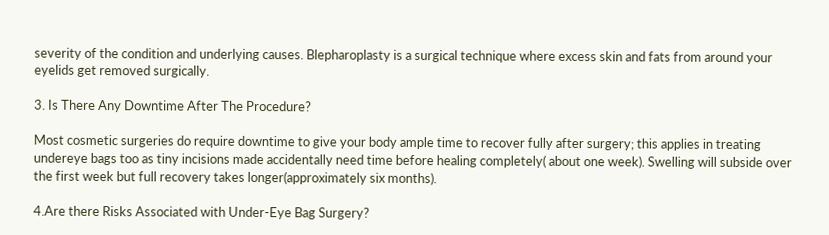severity of the condition and underlying causes. Blepharoplasty is a surgical technique where excess skin and fats from around your eyelids get removed surgically.

3. Is There Any Downtime After The Procedure?

Most cosmetic surgeries do require downtime to give your body ample time to recover fully after surgery; this applies in treating undereye bags too as tiny incisions made accidentally need time before healing completely( about one week). Swelling will subside over the first week but full recovery takes longer(approximately six months).

4.Are there Risks Associated with Under-Eye Bag Surgery?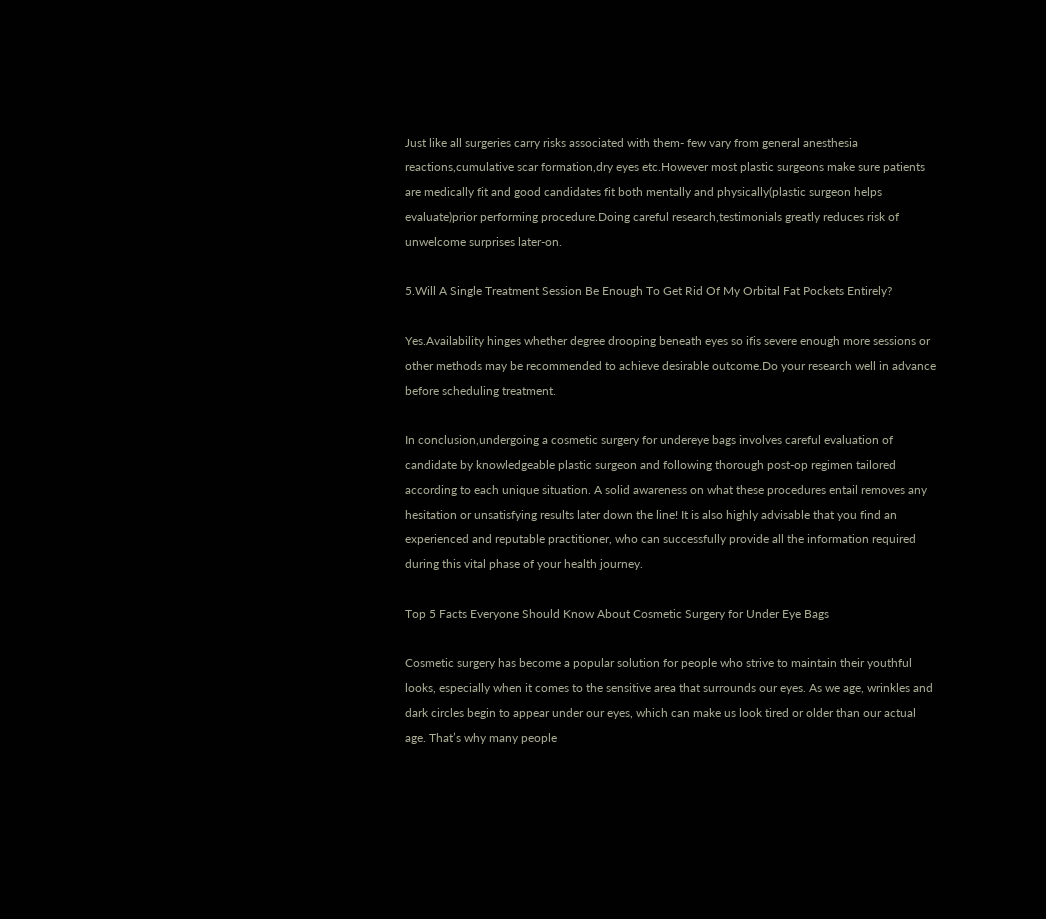Just like all surgeries carry risks associated with them- few vary from general anesthesia reactions,cumulative scar formation,dry eyes etc.However most plastic surgeons make sure patients are medically fit and good candidates fit both mentally and physically(plastic surgeon helps evaluate)prior performing procedure.Doing careful research,testimonials greatly reduces risk of unwelcome surprises later-on.

5.Will A Single Treatment Session Be Enough To Get Rid Of My Orbital Fat Pockets Entirely?

Yes.Availability hinges whether degree drooping beneath eyes so ifis severe enough more sessions or other methods may be recommended to achieve desirable outcome.Do your research well in advance before scheduling treatment.

In conclusion,undergoing a cosmetic surgery for undereye bags involves careful evaluation of candidate by knowledgeable plastic surgeon and following thorough post-op regimen tailored according to each unique situation. A solid awareness on what these procedures entail removes any hesitation or unsatisfying results later down the line! It is also highly advisable that you find an experienced and reputable practitioner, who can successfully provide all the information required during this vital phase of your health journey.

Top 5 Facts Everyone Should Know About Cosmetic Surgery for Under Eye Bags

Cosmetic surgery has become a popular solution for people who strive to maintain their youthful looks, especially when it comes to the sensitive area that surrounds our eyes. As we age, wrinkles and dark circles begin to appear under our eyes, which can make us look tired or older than our actual age. That’s why many people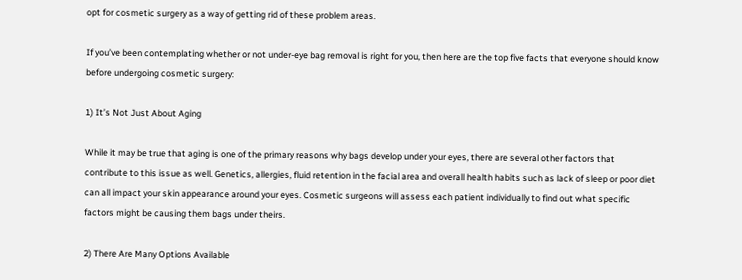opt for cosmetic surgery as a way of getting rid of these problem areas.

If you’ve been contemplating whether or not under-eye bag removal is right for you, then here are the top five facts that everyone should know before undergoing cosmetic surgery:

1) It’s Not Just About Aging

While it may be true that aging is one of the primary reasons why bags develop under your eyes, there are several other factors that contribute to this issue as well. Genetics, allergies, fluid retention in the facial area and overall health habits such as lack of sleep or poor diet can all impact your skin appearance around your eyes. Cosmetic surgeons will assess each patient individually to find out what specific factors might be causing them bags under theirs.

2) There Are Many Options Available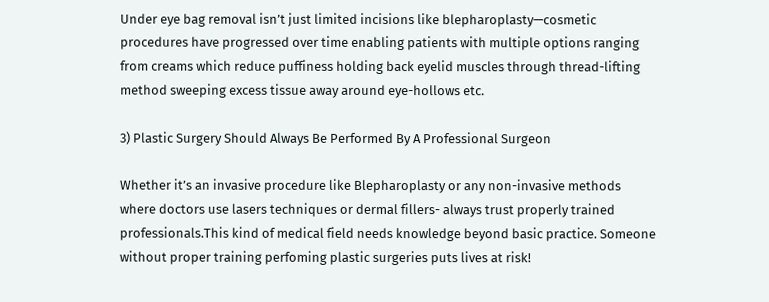Under eye bag removal isn’t just limited incisions like blepharoplasty—cosmetic procedures have progressed over time enabling patients with multiple options ranging from creams which reduce puffiness holding back eyelid muscles through thread-lifting method sweeping excess tissue away around eye-hollows etc.

3) Plastic Surgery Should Always Be Performed By A Professional Surgeon

Whether it’s an invasive procedure like Blepharoplasty or any non-invasive methods where doctors use lasers techniques or dermal fillers- always trust properly trained professionals.This kind of medical field needs knowledge beyond basic practice. Someone without proper training perfoming plastic surgeries puts lives at risk!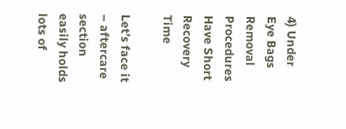4) Under Eye Bags Removal Procedures Have Short Recovery Time

Let’s face it – aftercare section easily holds lots of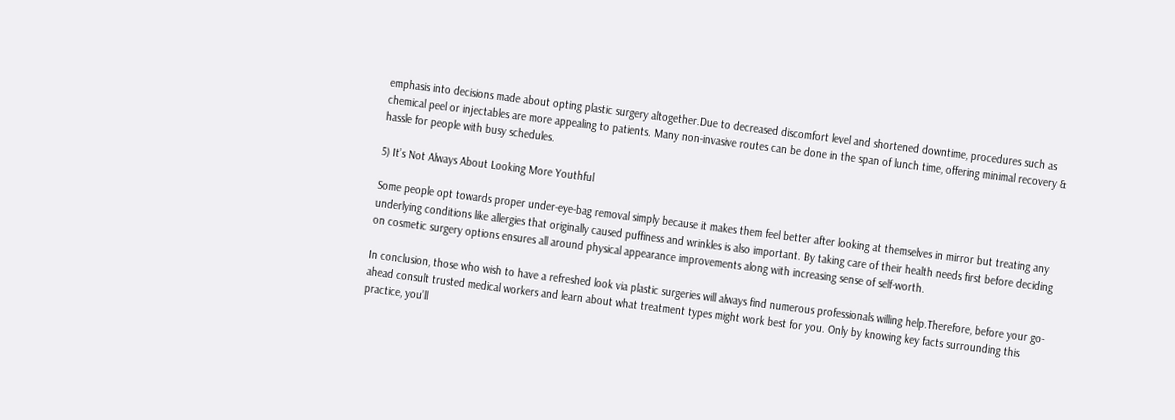emphasis into decisions made about opting plastic surgery altogether.Due to decreased discomfort level and shortened downtime, procedures such as chemical peel or injectables are more appealing to patients. Many non-invasive routes can be done in the span of lunch time, offering minimal recovery & hassle for people with busy schedules.

5) It’s Not Always About Looking More Youthful

Some people opt towards proper under-eye-bag removal simply because it makes them feel better after looking at themselves in mirror but treating any underlying conditions like allergies that originally caused puffiness and wrinkles is also important. By taking care of their health needs first before deciding on cosmetic surgery options ensures all around physical appearance improvements along with increasing sense of self-worth.

In conclusion, those who wish to have a refreshed look via plastic surgeries will always find numerous professionals willing help.Therefore, before your go-ahead consult trusted medical workers and learn about what treatment types might work best for you. Only by knowing key facts surrounding this practice, you’ll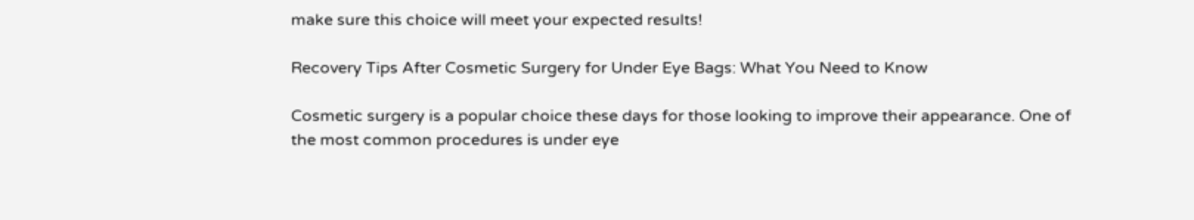make sure this choice will meet your expected results!

Recovery Tips After Cosmetic Surgery for Under Eye Bags: What You Need to Know

Cosmetic surgery is a popular choice these days for those looking to improve their appearance. One of the most common procedures is under eye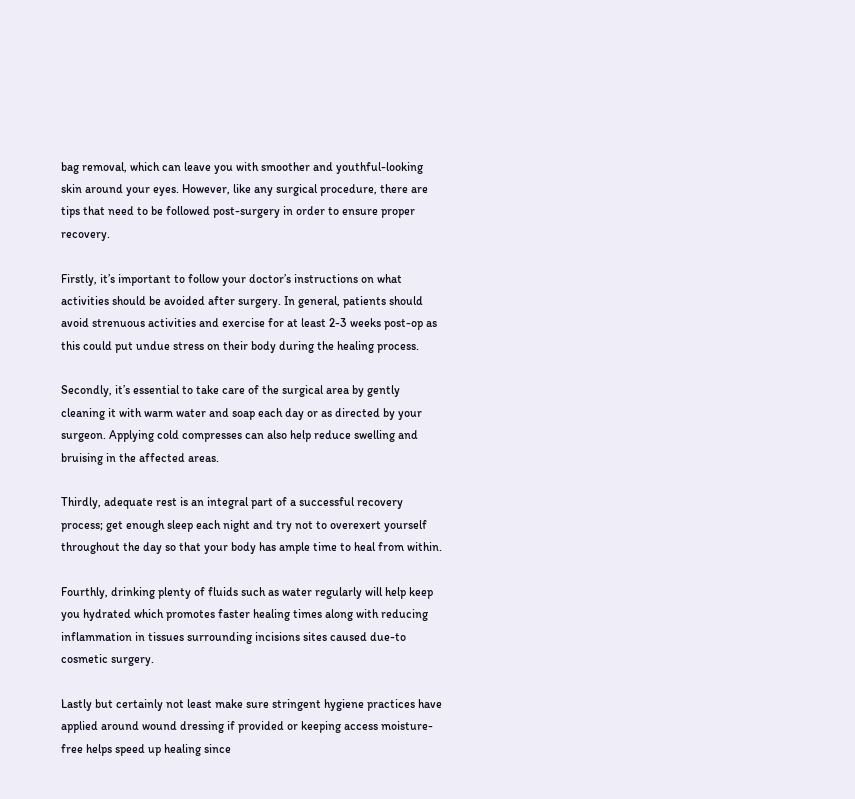bag removal, which can leave you with smoother and youthful-looking skin around your eyes. However, like any surgical procedure, there are tips that need to be followed post-surgery in order to ensure proper recovery.

Firstly, it’s important to follow your doctor’s instructions on what activities should be avoided after surgery. In general, patients should avoid strenuous activities and exercise for at least 2-3 weeks post-op as this could put undue stress on their body during the healing process.

Secondly, it’s essential to take care of the surgical area by gently cleaning it with warm water and soap each day or as directed by your surgeon. Applying cold compresses can also help reduce swelling and bruising in the affected areas.

Thirdly, adequate rest is an integral part of a successful recovery process; get enough sleep each night and try not to overexert yourself throughout the day so that your body has ample time to heal from within.

Fourthly, drinking plenty of fluids such as water regularly will help keep you hydrated which promotes faster healing times along with reducing inflammation in tissues surrounding incisions sites caused due-to cosmetic surgery.

Lastly but certainly not least make sure stringent hygiene practices have applied around wound dressing if provided or keeping access moisture-free helps speed up healing since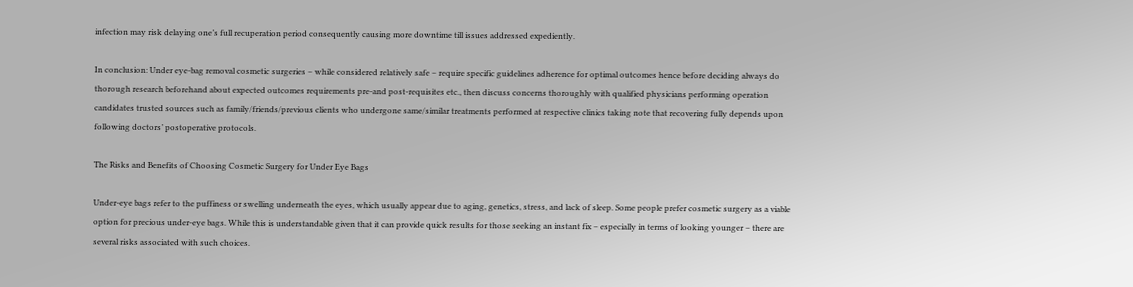infection may risk delaying one’s full recuperation period consequently causing more downtime till issues addressed expediently.

In conclusion: Under eye-bag removal cosmetic surgeries – while considered relatively safe – require specific guidelines adherence for optimal outcomes hence before deciding always do thorough research beforehand about expected outcomes requirements pre-and post-requisites etc., then discuss concerns thoroughly with qualified physicians performing operation candidates trusted sources such as family/friends/previous clients who undergone same/similar treatments performed at respective clinics taking note that recovering fully depends upon following doctors’ postoperative protocols.

The Risks and Benefits of Choosing Cosmetic Surgery for Under Eye Bags

Under-eye bags refer to the puffiness or swelling underneath the eyes, which usually appear due to aging, genetics, stress, and lack of sleep. Some people prefer cosmetic surgery as a viable option for precious under-eye bags. While this is understandable given that it can provide quick results for those seeking an instant fix – especially in terms of looking younger – there are several risks associated with such choices.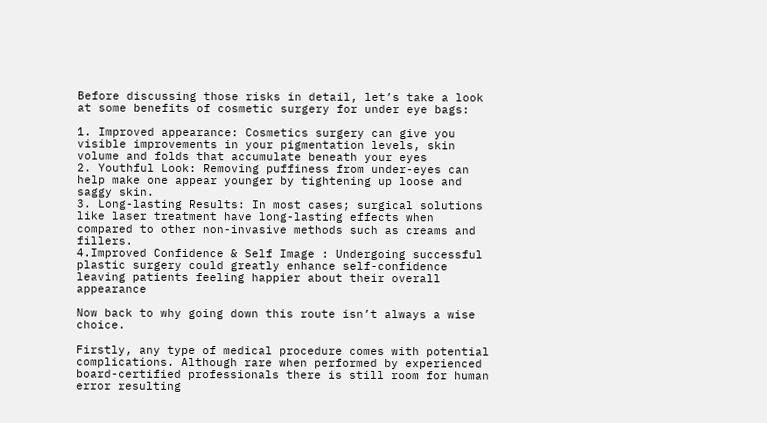Before discussing those risks in detail, let’s take a look at some benefits of cosmetic surgery for under eye bags:

1. Improved appearance: Cosmetics surgery can give you visible improvements in your pigmentation levels, skin volume and folds that accumulate beneath your eyes
2. Youthful Look: Removing puffiness from under-eyes can help make one appear younger by tightening up loose and saggy skin.
3. Long-lasting Results: In most cases; surgical solutions like laser treatment have long-lasting effects when compared to other non-invasive methods such as creams and fillers.
4.Improved Confidence & Self Image : Undergoing successful plastic surgery could greatly enhance self-confidence leaving patients feeling happier about their overall appearance

Now back to why going down this route isn’t always a wise choice.

Firstly, any type of medical procedure comes with potential complications. Although rare when performed by experienced board-certified professionals there is still room for human error resulting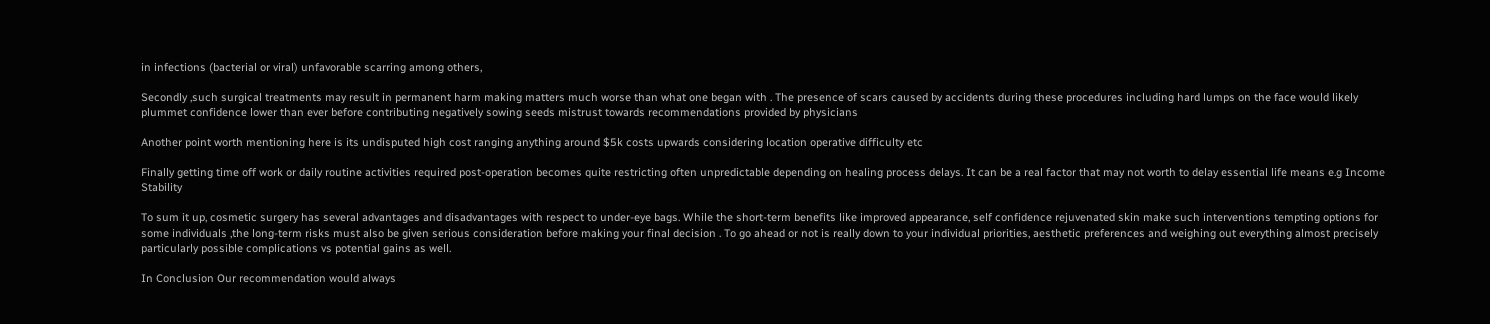in infections (bacterial or viral) unfavorable scarring among others,

Secondly ,such surgical treatments may result in permanent harm making matters much worse than what one began with . The presence of scars caused by accidents during these procedures including hard lumps on the face would likely plummet confidence lower than ever before contributing negatively sowing seeds mistrust towards recommendations provided by physicians

Another point worth mentioning here is its undisputed high cost ranging anything around $5k costs upwards considering location operative difficulty etc

Finally getting time off work or daily routine activities required post-operation becomes quite restricting often unpredictable depending on healing process delays. It can be a real factor that may not worth to delay essential life means e.g Income Stability

To sum it up, cosmetic surgery has several advantages and disadvantages with respect to under-eye bags. While the short-term benefits like improved appearance, self confidence rejuvenated skin make such interventions tempting options for some individuals ,the long-term risks must also be given serious consideration before making your final decision . To go ahead or not is really down to your individual priorities, aesthetic preferences and weighing out everything almost precisely particularly possible complications vs potential gains as well.

In Conclusion Our recommendation would always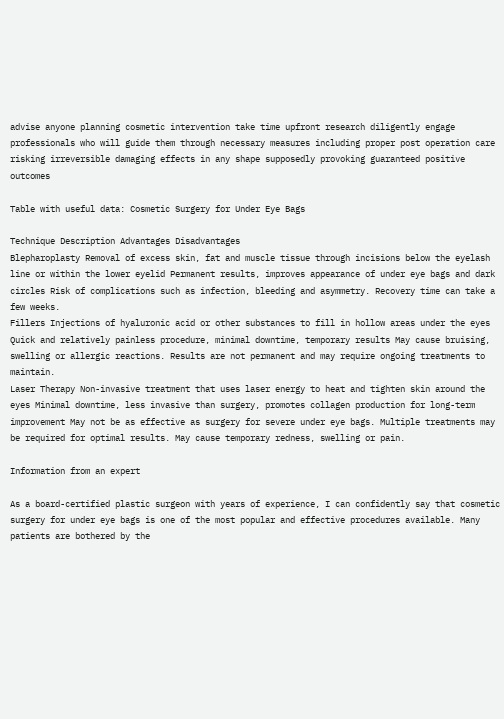advise anyone planning cosmetic intervention take time upfront research diligently engage professionals who will guide them through necessary measures including proper post operation care risking irreversible damaging effects in any shape supposedly provoking guaranteed positive outcomes

Table with useful data: Cosmetic Surgery for Under Eye Bags

Technique Description Advantages Disadvantages
Blepharoplasty Removal of excess skin, fat and muscle tissue through incisions below the eyelash line or within the lower eyelid Permanent results, improves appearance of under eye bags and dark circles Risk of complications such as infection, bleeding and asymmetry. Recovery time can take a few weeks.
Fillers Injections of hyaluronic acid or other substances to fill in hollow areas under the eyes Quick and relatively painless procedure, minimal downtime, temporary results May cause bruising, swelling or allergic reactions. Results are not permanent and may require ongoing treatments to maintain.
Laser Therapy Non-invasive treatment that uses laser energy to heat and tighten skin around the eyes Minimal downtime, less invasive than surgery, promotes collagen production for long-term improvement May not be as effective as surgery for severe under eye bags. Multiple treatments may be required for optimal results. May cause temporary redness, swelling or pain.

Information from an expert

As a board-certified plastic surgeon with years of experience, I can confidently say that cosmetic surgery for under eye bags is one of the most popular and effective procedures available. Many patients are bothered by the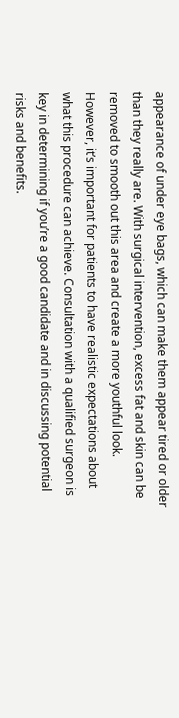appearance of under eye bags, which can make them appear tired or older than they really are. With surgical intervention, excess fat and skin can be removed to smooth out this area and create a more youthful look. However, it’s important for patients to have realistic expectations about what this procedure can achieve. Consultation with a qualified surgeon is key in determining if you’re a good candidate and in discussing potential risks and benefits.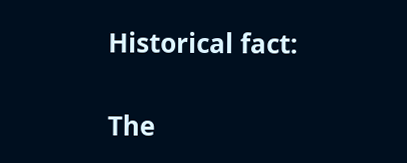Historical fact:

The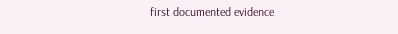first documented evidence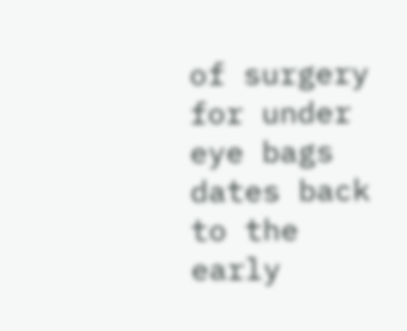of surgery for under eye bags dates back to the early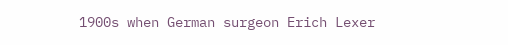1900s when German surgeon Erich Lexer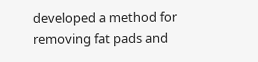developed a method for removing fat pads and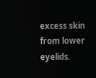excess skin from lower eyelids.